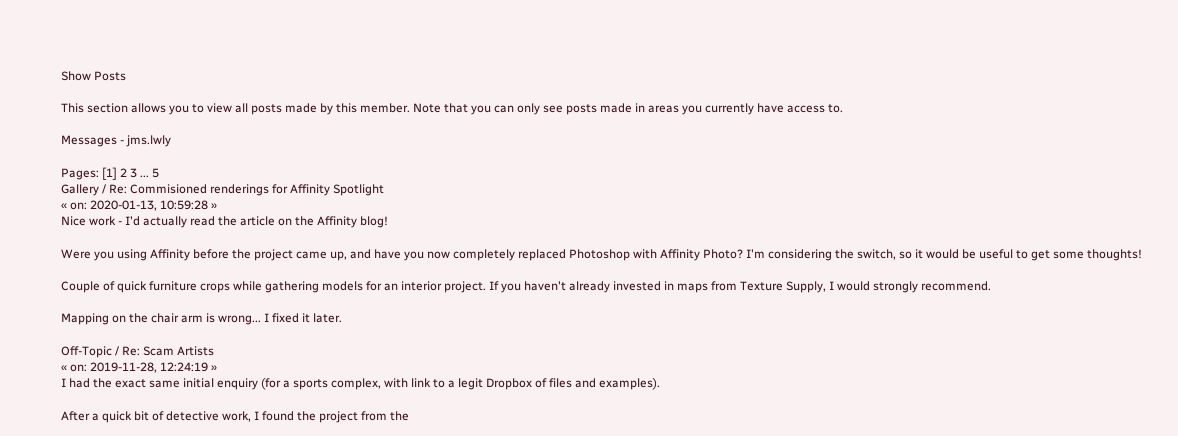Show Posts

This section allows you to view all posts made by this member. Note that you can only see posts made in areas you currently have access to.

Messages - jms.lwly

Pages: [1] 2 3 ... 5
Gallery / Re: Commisioned renderings for Affinity Spotlight
« on: 2020-01-13, 10:59:28 »
Nice work - I'd actually read the article on the Affinity blog!

Were you using Affinity before the project came up, and have you now completely replaced Photoshop with Affinity Photo? I'm considering the switch, so it would be useful to get some thoughts!

Couple of quick furniture crops while gathering models for an interior project. If you haven't already invested in maps from Texture Supply, I would strongly recommend.

Mapping on the chair arm is wrong... I fixed it later.

Off-Topic / Re: Scam Artists
« on: 2019-11-28, 12:24:19 »
I had the exact same initial enquiry (for a sports complex, with link to a legit Dropbox of files and examples).

After a quick bit of detective work, I found the project from the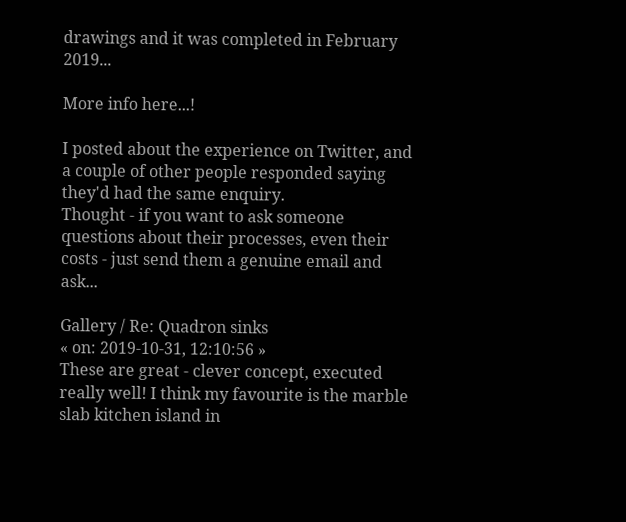drawings and it was completed in February 2019...

More info here...!

I posted about the experience on Twitter, and a couple of other people responded saying they'd had the same enquiry.
Thought - if you want to ask someone questions about their processes, even their costs - just send them a genuine email and ask...

Gallery / Re: Quadron sinks
« on: 2019-10-31, 12:10:56 »
These are great - clever concept, executed really well! I think my favourite is the marble slab kitchen island in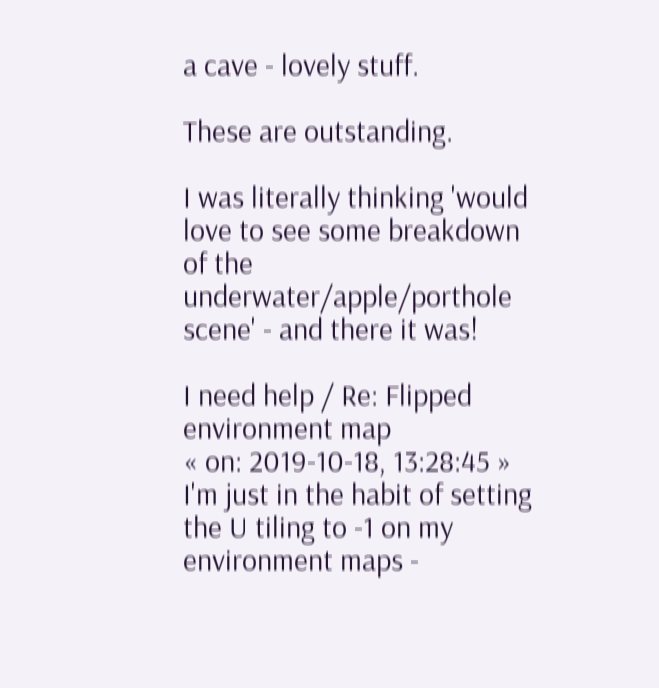a cave - lovely stuff.

These are outstanding.

I was literally thinking 'would love to see some breakdown of the underwater/apple/porthole scene' - and there it was!

I need help / Re: Flipped environment map
« on: 2019-10-18, 13:28:45 »
I'm just in the habit of setting the U tiling to -1 on my environment maps -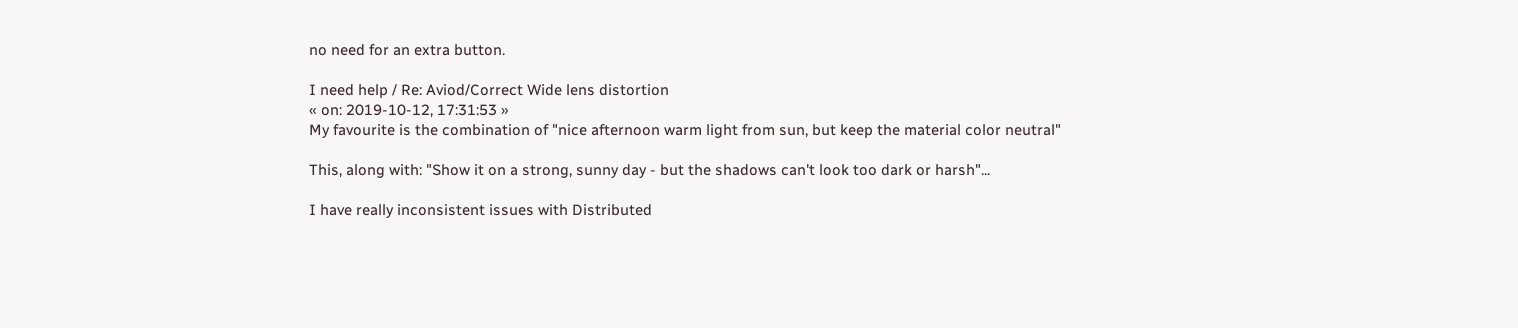no need for an extra button.

I need help / Re: Aviod/Correct Wide lens distortion
« on: 2019-10-12, 17:31:53 »
My favourite is the combination of "nice afternoon warm light from sun, but keep the material color neutral"

This, along with: "Show it on a strong, sunny day - but the shadows can't look too dark or harsh"...

I have really inconsistent issues with Distributed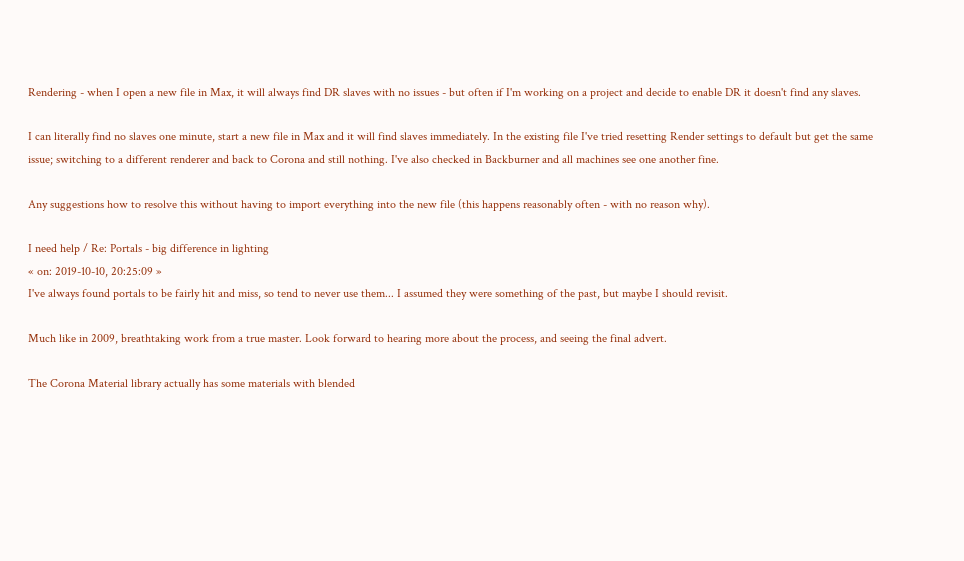Rendering - when I open a new file in Max, it will always find DR slaves with no issues - but often if I'm working on a project and decide to enable DR it doesn't find any slaves.

I can literally find no slaves one minute, start a new file in Max and it will find slaves immediately. In the existing file I've tried resetting Render settings to default but get the same issue; switching to a different renderer and back to Corona and still nothing. I've also checked in Backburner and all machines see one another fine.

Any suggestions how to resolve this without having to import everything into the new file (this happens reasonably often - with no reason why).

I need help / Re: Portals - big difference in lighting
« on: 2019-10-10, 20:25:09 »
I've always found portals to be fairly hit and miss, so tend to never use them... I assumed they were something of the past, but maybe I should revisit.

Much like in 2009, breathtaking work from a true master. Look forward to hearing more about the process, and seeing the final advert.

The Corona Material library actually has some materials with blended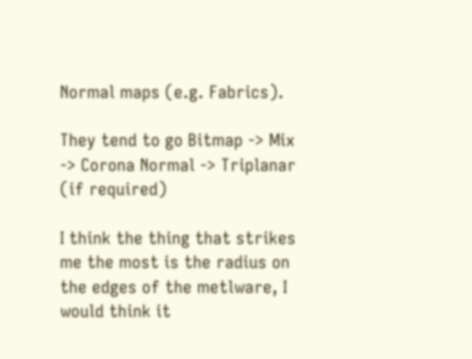Normal maps (e.g. Fabrics).

They tend to go Bitmap -> Mix -> Corona Normal -> Triplanar (if required)

I think the thing that strikes me the most is the radius on the edges of the metlware, I would think it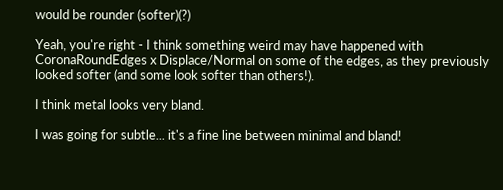would be rounder (softer)(?)

Yeah, you're right - I think something weird may have happened with CoronaRoundEdges x Displace/Normal on some of the edges, as they previously looked softer (and some look softer than others!).

I think metal looks very bland.

I was going for subtle... it's a fine line between minimal and bland!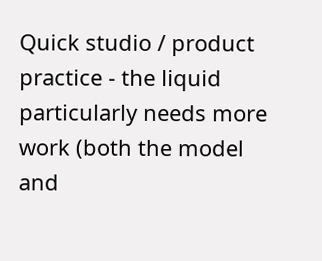Quick studio / product practice - the liquid particularly needs more work (both the model and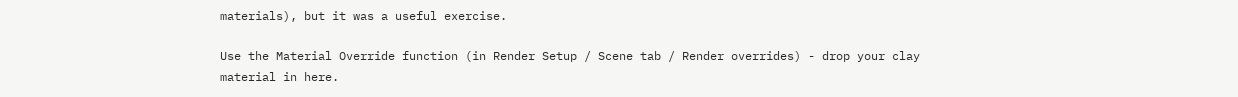materials), but it was a useful exercise.

Use the Material Override function (in Render Setup / Scene tab / Render overrides) - drop your clay material in here.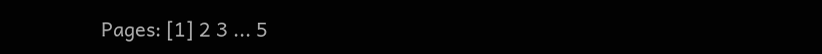Pages: [1] 2 3 ... 5